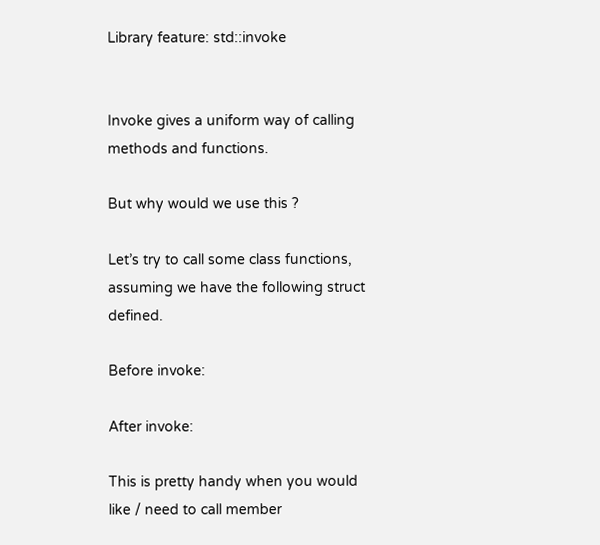Library feature: std::invoke


Invoke gives a uniform way of calling methods and functions.

But why would we use this ?

Let’s try to call some class functions, assuming we have the following struct defined.

Before invoke:

After invoke:

This is pretty handy when you would like / need to call member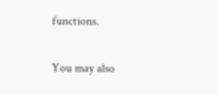functions.

You may also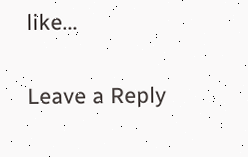like...

Leave a Reply